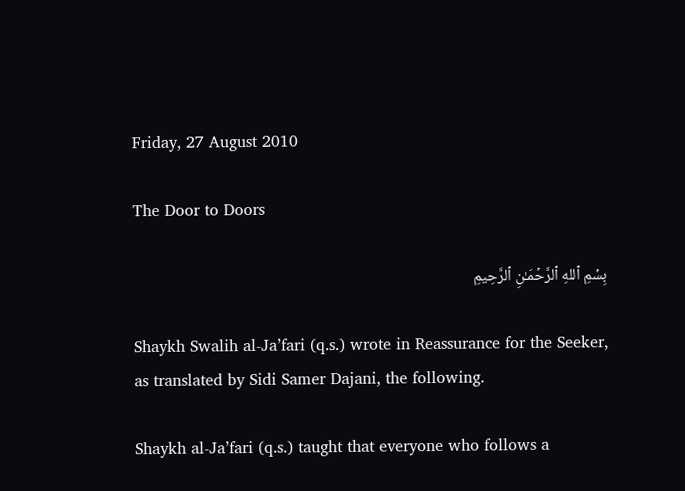Friday, 27 August 2010

The Door to Doors

بِسۡمِ ٱللهِ ٱلرَّحۡمَـٰنِ ٱلرَّحِيمِ

Shaykh Swalih al-Ja’fari (q.s.) wrote in Reassurance for the Seeker, as translated by Sidi Samer Dajani, the following.

Shaykh al-Ja’fari (q.s.) taught that everyone who follows a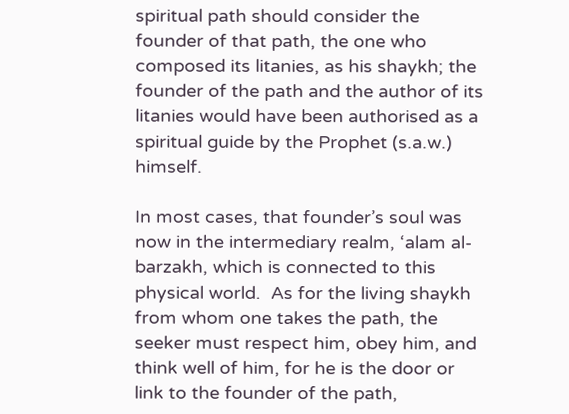spiritual path should consider the founder of that path, the one who composed its litanies, as his shaykh; the founder of the path and the author of its litanies would have been authorised as a spiritual guide by the Prophet (s.a.w.) himself.

In most cases, that founder’s soul was now in the intermediary realm, ‘alam al-barzakh, which is connected to this physical world.  As for the living shaykh from whom one takes the path, the seeker must respect him, obey him, and think well of him, for he is the door or link to the founder of the path,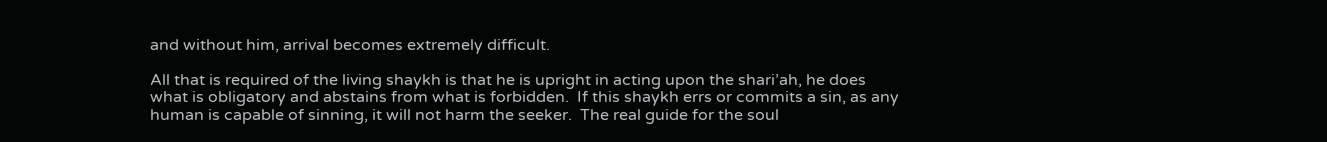and without him, arrival becomes extremely difficult.

All that is required of the living shaykh is that he is upright in acting upon the shari’ah, he does what is obligatory and abstains from what is forbidden.  If this shaykh errs or commits a sin, as any human is capable of sinning, it will not harm the seeker.  The real guide for the soul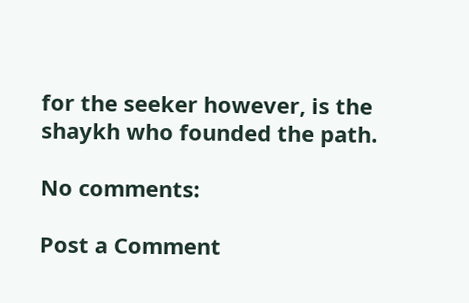for the seeker however, is the shaykh who founded the path.

No comments:

Post a Comment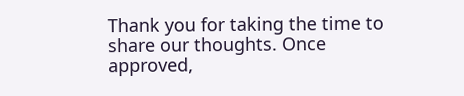Thank you for taking the time to share our thoughts. Once approved,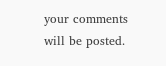your comments will be posted.